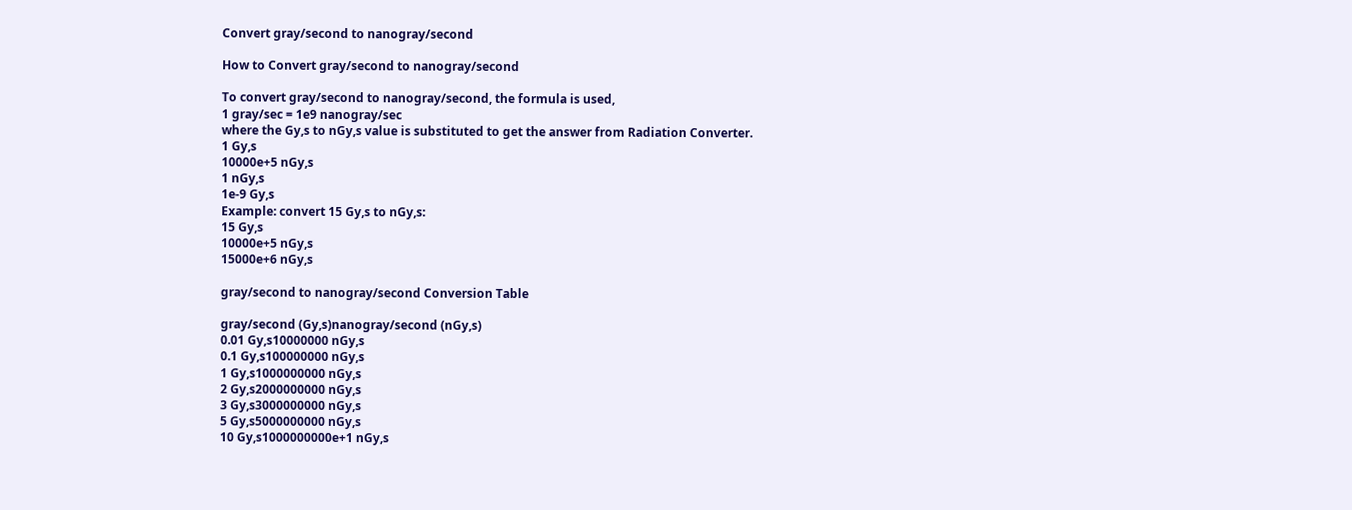Convert gray/second to nanogray/second

How to Convert gray/second to nanogray/second

To convert gray/second to nanogray/second, the formula is used,
1 gray/sec = 1e9 nanogray/sec
where the Gy,s to nGy,s value is substituted to get the answer from Radiation Converter.
1 Gy,s
10000e+5 nGy,s
1 nGy,s
1e-9 Gy,s
Example: convert 15 Gy,s to nGy,s:
15 Gy,s
10000e+5 nGy,s
15000e+6 nGy,s

gray/second to nanogray/second Conversion Table

gray/second (Gy,s)nanogray/second (nGy,s)
0.01 Gy,s10000000 nGy,s
0.1 Gy,s100000000 nGy,s
1 Gy,s1000000000 nGy,s
2 Gy,s2000000000 nGy,s
3 Gy,s3000000000 nGy,s
5 Gy,s5000000000 nGy,s
10 Gy,s1000000000e+1 nGy,s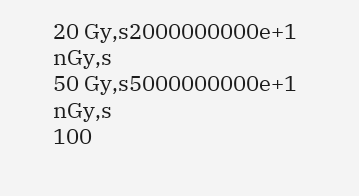20 Gy,s2000000000e+1 nGy,s
50 Gy,s5000000000e+1 nGy,s
100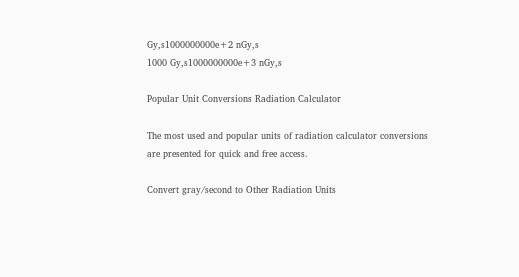Gy,s1000000000e+2 nGy,s
1000 Gy,s1000000000e+3 nGy,s

Popular Unit Conversions Radiation Calculator

The most used and popular units of radiation calculator conversions are presented for quick and free access.

Convert gray/second to Other Radiation Units